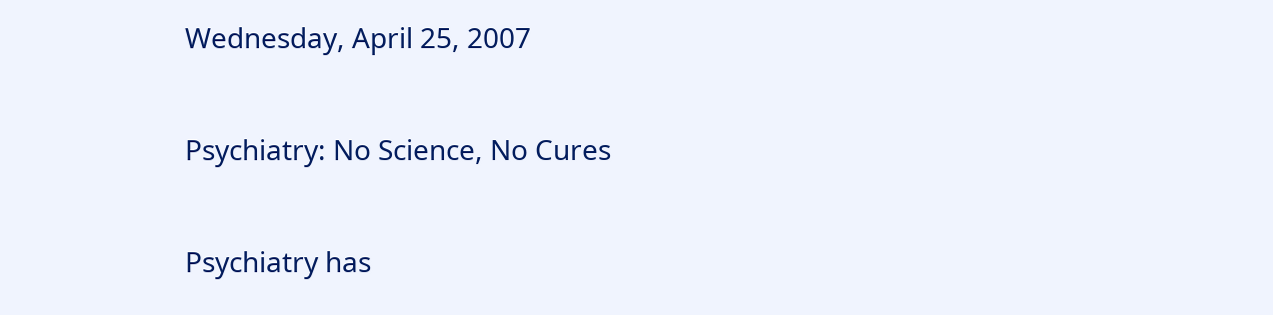Wednesday, April 25, 2007

Psychiatry: No Science, No Cures

Psychiatry has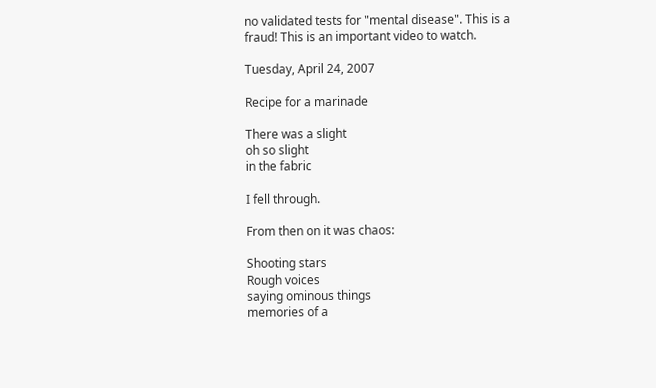no validated tests for "mental disease". This is a fraud! This is an important video to watch.

Tuesday, April 24, 2007

Recipe for a marinade

There was a slight
oh so slight
in the fabric

I fell through.

From then on it was chaos:

Shooting stars
Rough voices
saying ominous things
memories of a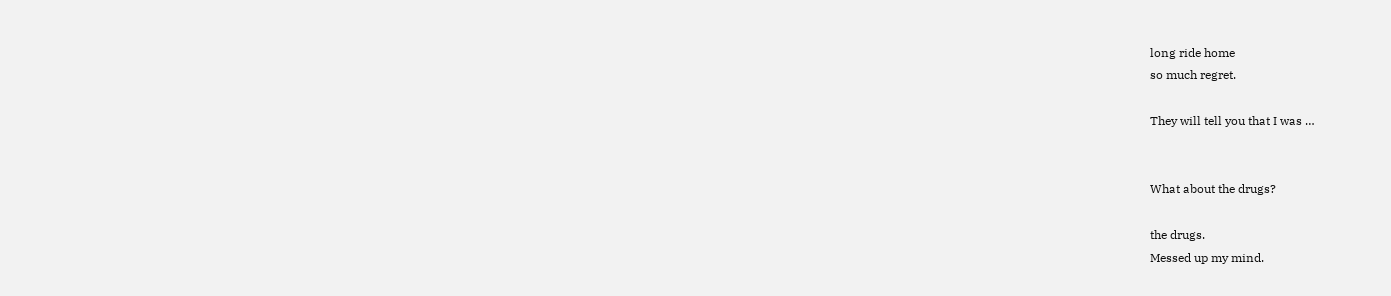long ride home
so much regret.

They will tell you that I was …


What about the drugs?

the drugs.
Messed up my mind.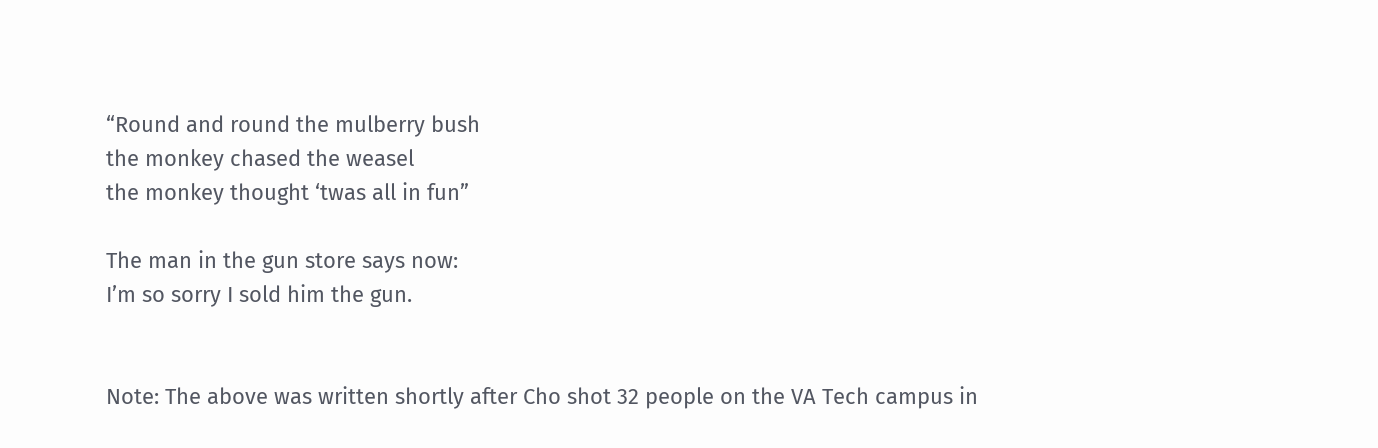“Round and round the mulberry bush
the monkey chased the weasel
the monkey thought ‘twas all in fun”

The man in the gun store says now:
I’m so sorry I sold him the gun.


Note: The above was written shortly after Cho shot 32 people on the VA Tech campus in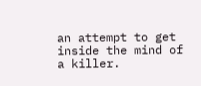an attempt to get inside the mind of a killer.